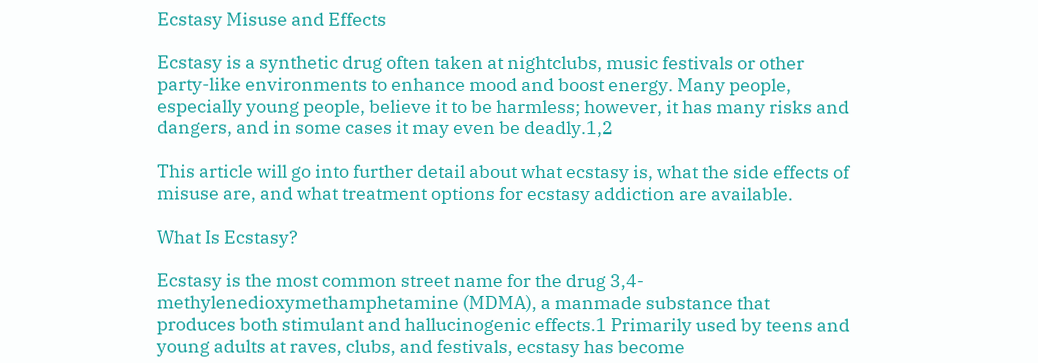Ecstasy Misuse and Effects

Ecstasy is a synthetic drug often taken at nightclubs, music festivals or other party-like environments to enhance mood and boost energy. Many people, especially young people, believe it to be harmless; however, it has many risks and dangers, and in some cases it may even be deadly.1,2

This article will go into further detail about what ecstasy is, what the side effects of misuse are, and what treatment options for ecstasy addiction are available.

What Is Ecstasy?

Ecstasy is the most common street name for the drug 3,4-methylenedioxymethamphetamine (MDMA), a manmade substance that produces both stimulant and hallucinogenic effects.1 Primarily used by teens and young adults at raves, clubs, and festivals, ecstasy has become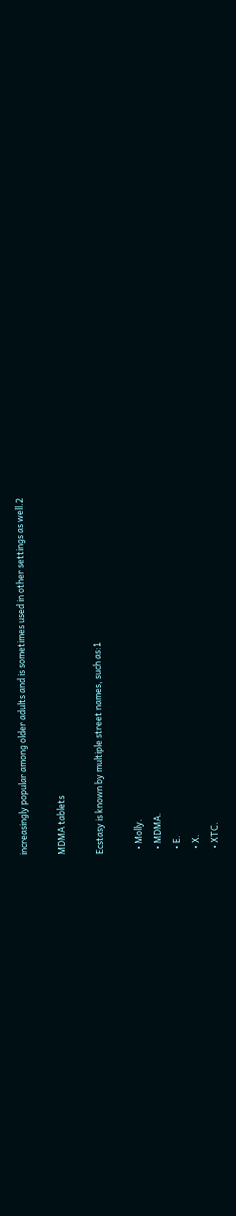increasingly popular among older adults and is sometimes used in other settings as well.2

MDMA tablets

Ecstasy is known by multiple street names, such as:1

  • Molly.
  • MDMA.
  • E.
  • X.
  • XTC.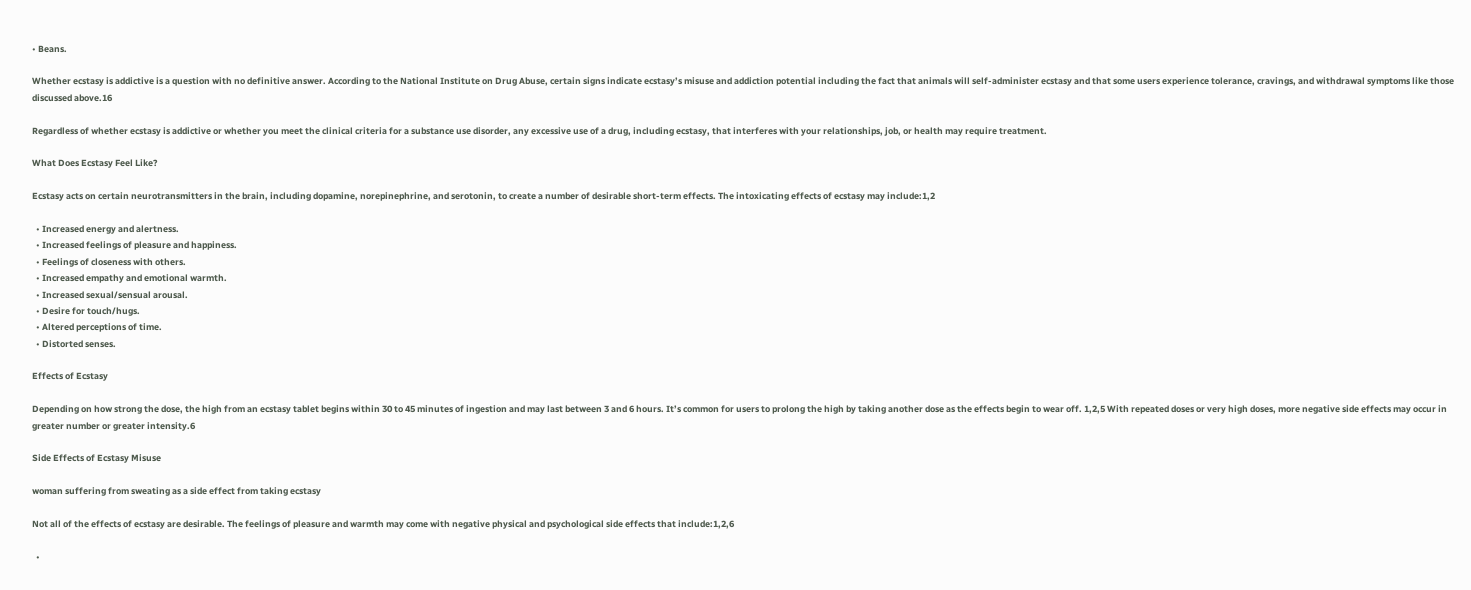• Beans.

Whether ecstasy is addictive is a question with no definitive answer. According to the National Institute on Drug Abuse, certain signs indicate ecstasy’s misuse and addiction potential including the fact that animals will self-administer ecstasy and that some users experience tolerance, cravings, and withdrawal symptoms like those discussed above.16

Regardless of whether ecstasy is addictive or whether you meet the clinical criteria for a substance use disorder, any excessive use of a drug, including ecstasy, that interferes with your relationships, job, or health may require treatment.

What Does Ecstasy Feel Like?

Ecstasy acts on certain neurotransmitters in the brain, including dopamine, norepinephrine, and serotonin, to create a number of desirable short-term effects. The intoxicating effects of ecstasy may include:1,2

  • Increased energy and alertness.
  • Increased feelings of pleasure and happiness.
  • Feelings of closeness with others.
  • Increased empathy and emotional warmth.
  • Increased sexual/sensual arousal.
  • Desire for touch/hugs.
  • Altered perceptions of time.
  • Distorted senses.

Effects of Ecstasy

Depending on how strong the dose, the high from an ecstasy tablet begins within 30 to 45 minutes of ingestion and may last between 3 and 6 hours. It’s common for users to prolong the high by taking another dose as the effects begin to wear off. 1,2,5 With repeated doses or very high doses, more negative side effects may occur in greater number or greater intensity.6

Side Effects of Ecstasy Misuse

woman suffering from sweating as a side effect from taking ecstasy

Not all of the effects of ecstasy are desirable. The feelings of pleasure and warmth may come with negative physical and psychological side effects that include:1,2,6

  •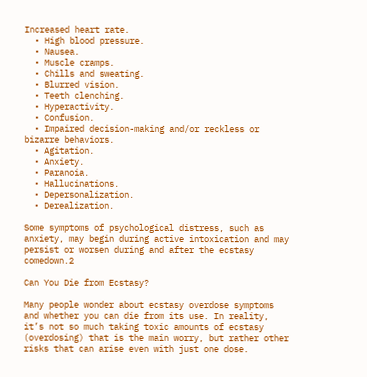Increased heart rate.
  • High blood pressure.
  • Nausea.
  • Muscle cramps.
  • Chills and sweating.
  • Blurred vision.
  • Teeth clenching.
  • Hyperactivity.
  • Confusion.
  • Impaired decision-making and/or reckless or bizarre behaviors.
  • Agitation.
  • Anxiety.
  • Paranoia.
  • Hallucinations.
  • Depersonalization.
  • Derealization.

Some symptoms of psychological distress, such as anxiety, may begin during active intoxication and may persist or worsen during and after the ecstasy comedown.2

Can You Die from Ecstasy?

Many people wonder about ecstasy overdose symptoms and whether you can die from its use. In reality, it’s not so much taking toxic amounts of ecstasy (overdosing) that is the main worry, but rather other risks that can arise even with just one dose.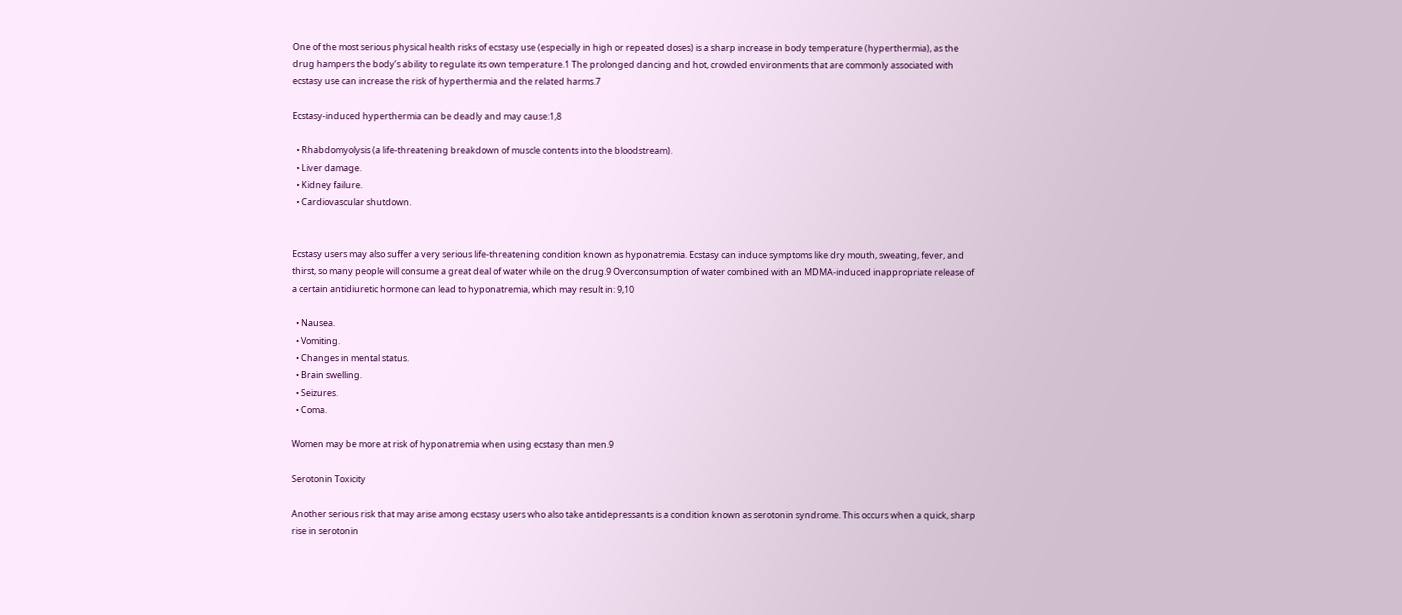One of the most serious physical health risks of ecstasy use (especially in high or repeated doses) is a sharp increase in body temperature (hyperthermia), as the drug hampers the body’s ability to regulate its own temperature.1 The prolonged dancing and hot, crowded environments that are commonly associated with ecstasy use can increase the risk of hyperthermia and the related harms.7

Ecstasy-induced hyperthermia can be deadly and may cause:1,8

  • Rhabdomyolysis (a life-threatening breakdown of muscle contents into the bloodstream).
  • Liver damage.
  • Kidney failure.
  • Cardiovascular shutdown.


Ecstasy users may also suffer a very serious life-threatening condition known as hyponatremia. Ecstasy can induce symptoms like dry mouth, sweating, fever, and thirst, so many people will consume a great deal of water while on the drug.9 Overconsumption of water combined with an MDMA-induced inappropriate release of a certain antidiuretic hormone can lead to hyponatremia, which may result in: 9,10

  • Nausea.
  • Vomiting.
  • Changes in mental status.
  • Brain swelling.
  • Seizures.
  • Coma.

Women may be more at risk of hyponatremia when using ecstasy than men.9

Serotonin Toxicity

Another serious risk that may arise among ecstasy users who also take antidepressants is a condition known as serotonin syndrome. This occurs when a quick, sharp rise in serotonin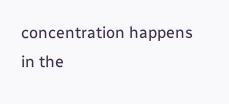concentration happens in the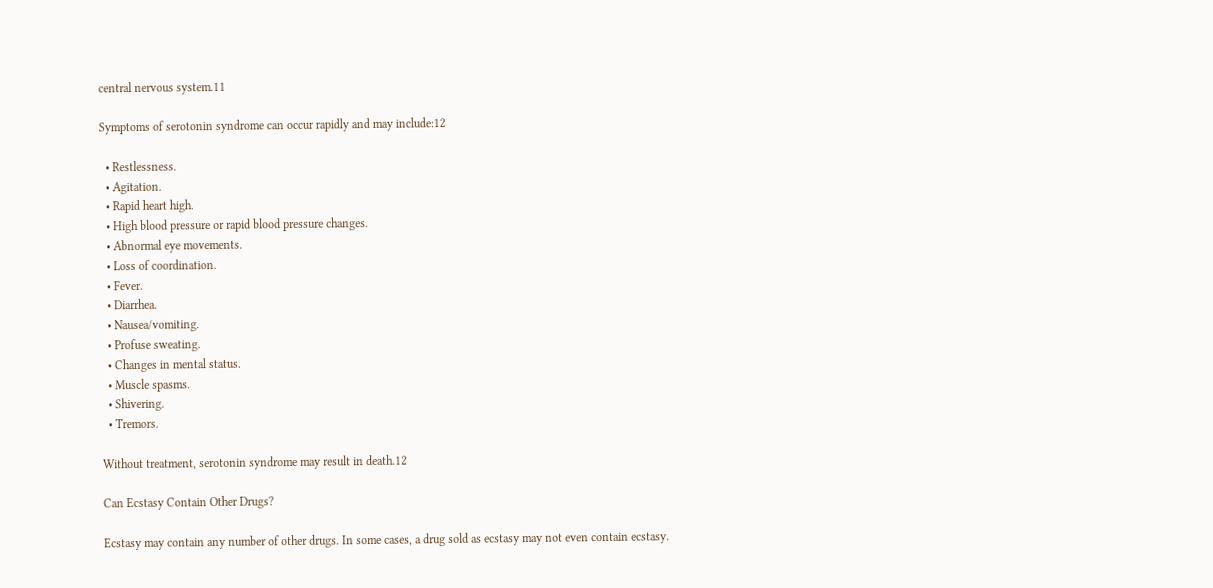central nervous system.11

Symptoms of serotonin syndrome can occur rapidly and may include:12

  • Restlessness.
  • Agitation.
  • Rapid heart high.
  • High blood pressure or rapid blood pressure changes.
  • Abnormal eye movements.
  • Loss of coordination.
  • Fever.
  • Diarrhea.
  • Nausea/vomiting.
  • Profuse sweating.
  • Changes in mental status.
  • Muscle spasms.
  • Shivering.
  • Tremors.

Without treatment, serotonin syndrome may result in death.12

Can Ecstasy Contain Other Drugs?

Ecstasy may contain any number of other drugs. In some cases, a drug sold as ecstasy may not even contain ecstasy.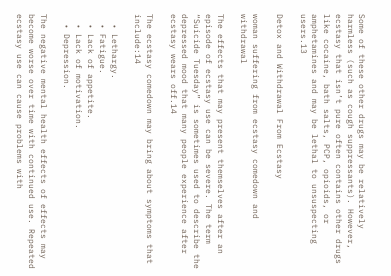Some of these other drugs may be relatively harmless (such as cough suppressants). However, ecstasy that isn’t pure often contains other drugs like cocaine, bath salts, PCP, opioids, or amphetamines and may be lethal to unsuspecting users.13

Detox and Withdrawal From Ecstasy

woman suffering from ecstasy comedown and withdrawal

The effects that may present themselves after an episode of ecstasy use can be severe. The term “Suicide Tuesday” is sometimes used to describe the depressed mood that many people experience after ecstasy wears off.14

The ecstasy comedown may bring about symptoms that include:14

  • Lethargy.
  • Fatigue.
  • Lack of appetite.
  • Lack of motivation.
  • Depression.

The negative mental health effects of effects may become worse over time with continued use. Repeated ecstasy use can cause problems with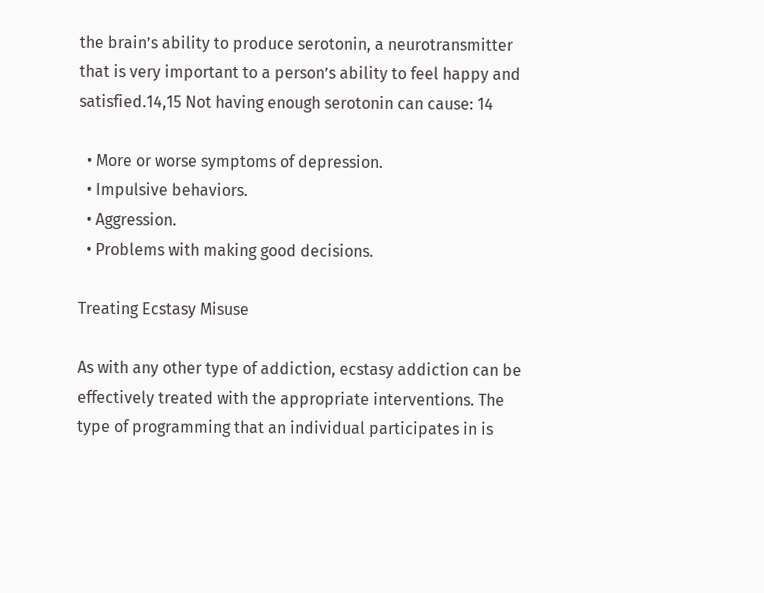the brain’s ability to produce serotonin, a neurotransmitter that is very important to a person’s ability to feel happy and satisfied.14,15 Not having enough serotonin can cause: 14

  • More or worse symptoms of depression.
  • Impulsive behaviors.
  • Aggression.
  • Problems with making good decisions.

Treating Ecstasy Misuse

As with any other type of addiction, ecstasy addiction can be effectively treated with the appropriate interventions. The type of programming that an individual participates in is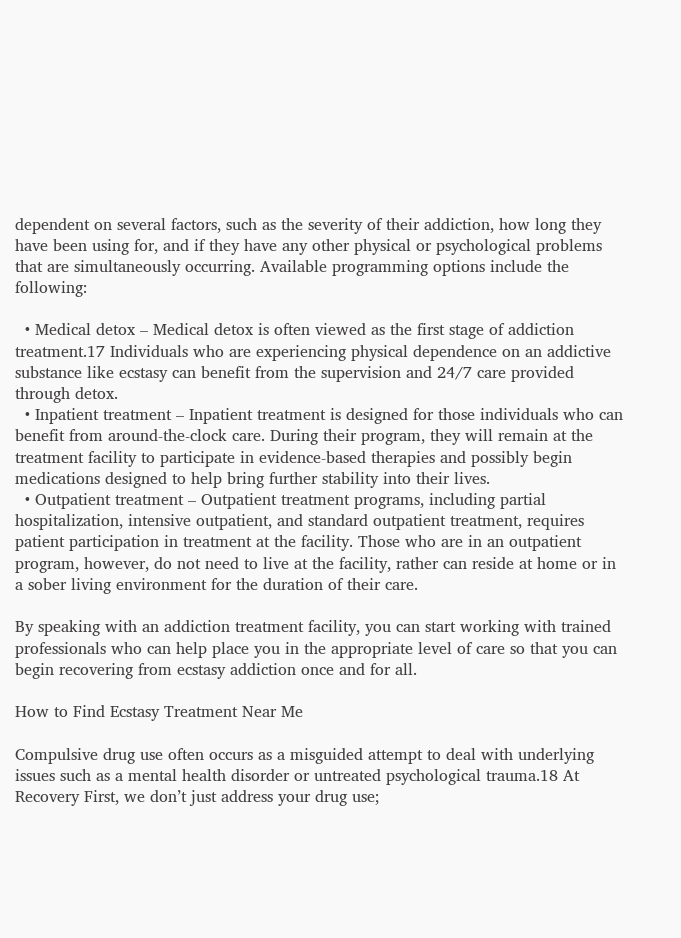dependent on several factors, such as the severity of their addiction, how long they have been using for, and if they have any other physical or psychological problems that are simultaneously occurring. Available programming options include the following:

  • Medical detox – Medical detox is often viewed as the first stage of addiction treatment.17 Individuals who are experiencing physical dependence on an addictive substance like ecstasy can benefit from the supervision and 24/7 care provided through detox.
  • Inpatient treatment – Inpatient treatment is designed for those individuals who can benefit from around-the-clock care. During their program, they will remain at the treatment facility to participate in evidence-based therapies and possibly begin medications designed to help bring further stability into their lives.
  • Outpatient treatment – Outpatient treatment programs, including partial hospitalization, intensive outpatient, and standard outpatient treatment, requires patient participation in treatment at the facility. Those who are in an outpatient program, however, do not need to live at the facility, rather can reside at home or in a sober living environment for the duration of their care.

By speaking with an addiction treatment facility, you can start working with trained professionals who can help place you in the appropriate level of care so that you can begin recovering from ecstasy addiction once and for all.

How to Find Ecstasy Treatment Near Me

Compulsive drug use often occurs as a misguided attempt to deal with underlying issues such as a mental health disorder or untreated psychological trauma.18 At Recovery First, we don’t just address your drug use;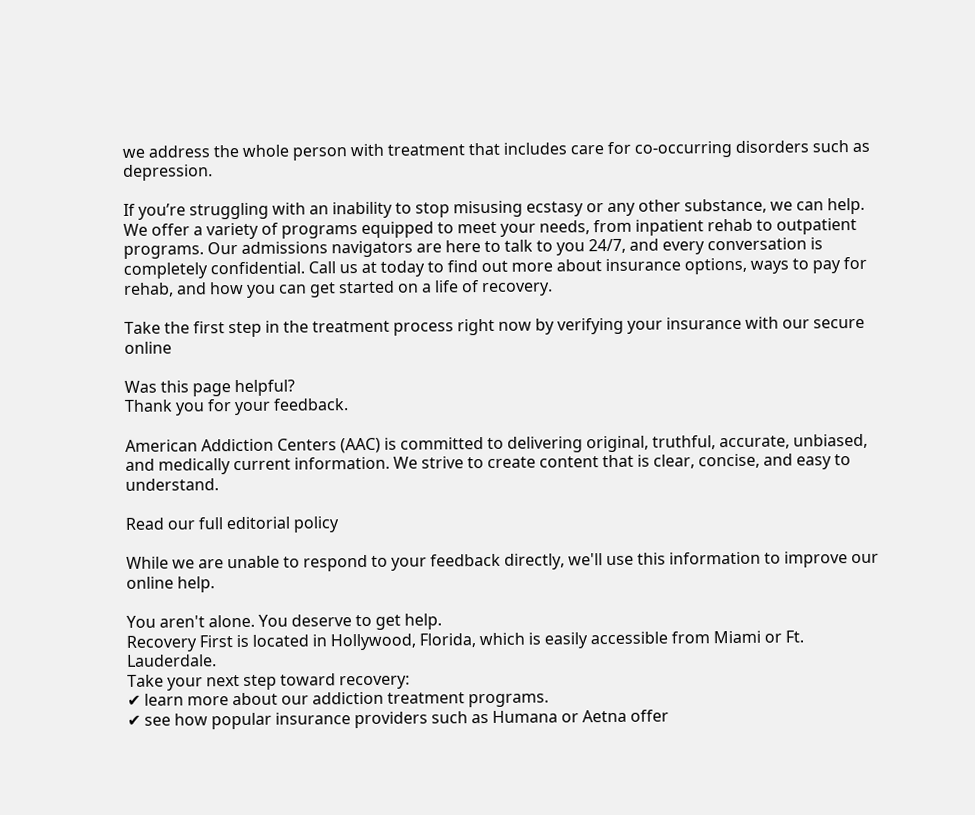we address the whole person with treatment that includes care for co-occurring disorders such as depression.

If you’re struggling with an inability to stop misusing ecstasy or any other substance, we can help. We offer a variety of programs equipped to meet your needs, from inpatient rehab to outpatient programs. Our admissions navigators are here to talk to you 24/7, and every conversation is completely confidential. Call us at today to find out more about insurance options, ways to pay for rehab, and how you can get started on a life of recovery.

Take the first step in the treatment process right now by verifying your insurance with our secure online

Was this page helpful?
Thank you for your feedback.

American Addiction Centers (AAC) is committed to delivering original, truthful, accurate, unbiased, and medically current information. We strive to create content that is clear, concise, and easy to understand.

Read our full editorial policy

While we are unable to respond to your feedback directly, we'll use this information to improve our online help.

You aren't alone. You deserve to get help.
Recovery First is located in Hollywood, Florida, which is easily accessible from Miami or Ft. Lauderdale.
Take your next step toward recovery:
✔ learn more about our addiction treatment programs.
✔ see how popular insurance providers such as Humana or Aetna offer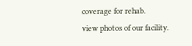coverage for rehab.
view photos of our facility.